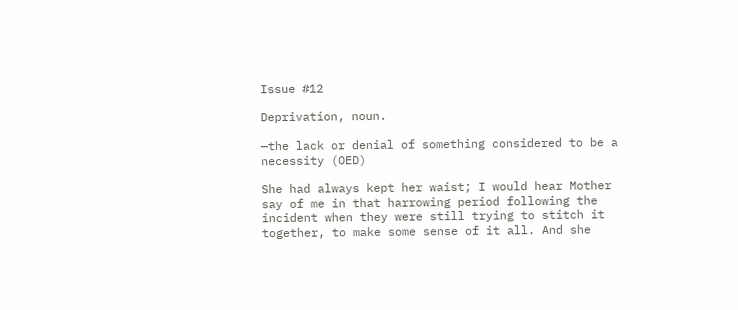Issue #12

Deprivation, noun.

—the lack or denial of something considered to be a necessity (OED)

She had always kept her waist; I would hear Mother say of me in that harrowing period following the incident when they were still trying to stitch it together, to make some sense of it all. And she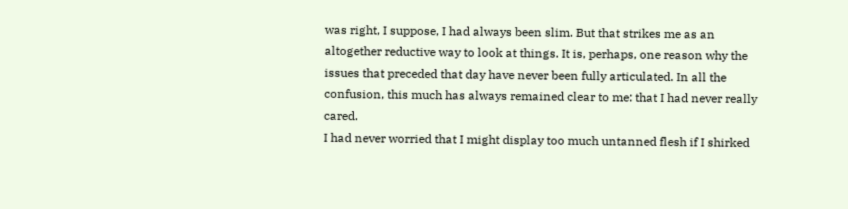was right, I suppose, I had always been slim. But that strikes me as an altogether reductive way to look at things. It is, perhaps, one reason why the issues that preceded that day have never been fully articulated. In all the confusion, this much has always remained clear to me: that I had never really cared.
I had never worried that I might display too much untanned flesh if I shirked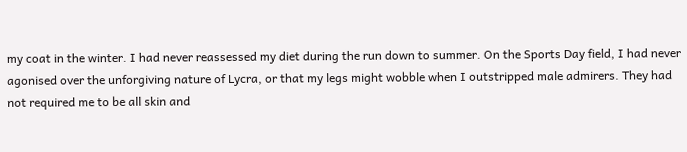my coat in the winter. I had never reassessed my diet during the run down to summer. On the Sports Day field, I had never agonised over the unforgiving nature of Lycra, or that my legs might wobble when I outstripped male admirers. They had not required me to be all skin and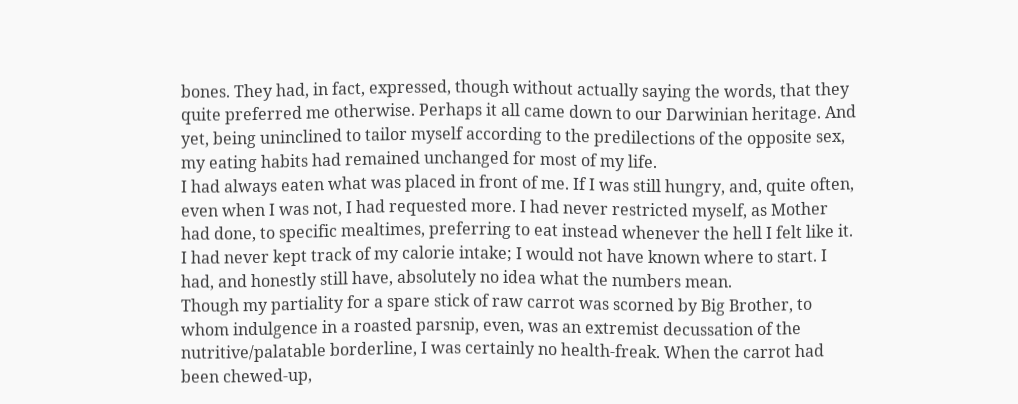bones. They had, in fact, expressed, though without actually saying the words, that they quite preferred me otherwise. Perhaps it all came down to our Darwinian heritage. And yet, being uninclined to tailor myself according to the predilections of the opposite sex, my eating habits had remained unchanged for most of my life.
I had always eaten what was placed in front of me. If I was still hungry, and, quite often, even when I was not, I had requested more. I had never restricted myself, as Mother had done, to specific mealtimes, preferring to eat instead whenever the hell I felt like it. I had never kept track of my calorie intake; I would not have known where to start. I had, and honestly still have, absolutely no idea what the numbers mean.
Though my partiality for a spare stick of raw carrot was scorned by Big Brother, to whom indulgence in a roasted parsnip, even, was an extremist decussation of the nutritive/palatable borderline, I was certainly no health-freak. When the carrot had been chewed-up,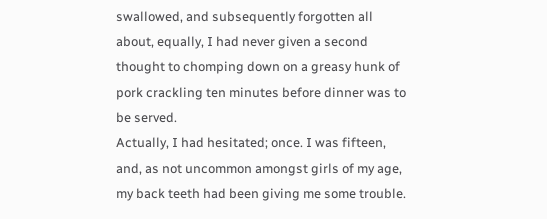swallowed, and subsequently forgotten all about, equally, I had never given a second thought to chomping down on a greasy hunk of pork crackling ten minutes before dinner was to be served.
Actually, I had hesitated; once. I was fifteen, and, as not uncommon amongst girls of my age, my back teeth had been giving me some trouble.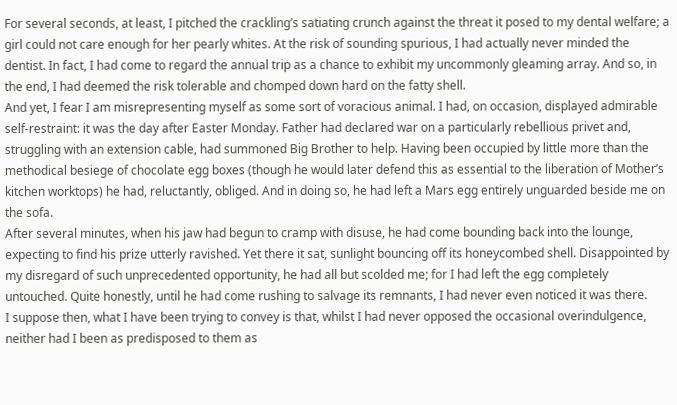For several seconds, at least, I pitched the crackling’s satiating crunch against the threat it posed to my dental welfare; a girl could not care enough for her pearly whites. At the risk of sounding spurious, I had actually never minded the dentist. In fact, I had come to regard the annual trip as a chance to exhibit my uncommonly gleaming array. And so, in the end, I had deemed the risk tolerable and chomped down hard on the fatty shell.
And yet, I fear I am misrepresenting myself as some sort of voracious animal. I had, on occasion, displayed admirable self-restraint: it was the day after Easter Monday. Father had declared war on a particularly rebellious privet and, struggling with an extension cable, had summoned Big Brother to help. Having been occupied by little more than the methodical besiege of chocolate egg boxes (though he would later defend this as essential to the liberation of Mother’s kitchen worktops) he had, reluctantly, obliged. And in doing so, he had left a Mars egg entirely unguarded beside me on the sofa.
After several minutes, when his jaw had begun to cramp with disuse, he had come bounding back into the lounge, expecting to find his prize utterly ravished. Yet there it sat, sunlight bouncing off its honeycombed shell. Disappointed by my disregard of such unprecedented opportunity, he had all but scolded me; for I had left the egg completely untouched. Quite honestly, until he had come rushing to salvage its remnants, I had never even noticed it was there.
I suppose then, what I have been trying to convey is that, whilst I had never opposed the occasional overindulgence, neither had I been as predisposed to them as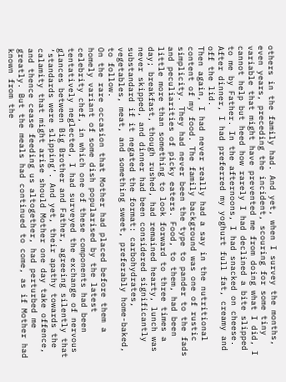others in the family had. And yet, when I survey the months, even years, preceding the incident, scouring for some tiny variable that might have prevented me from doing what I did, I cannot help but heed how rarely I had declined a bite slipped to me by Father. In the afternoons, I had snacked on cheese. After dinner, I had preferred my yoghurt full fat, creamy and off the lid.
Then again, I had never really had a say in the nutritional content of my food. The family background was one of rustic simplicity. They had never been the type to pander to the fads and peculiarities of picky eaters. Food, to them, had been little more than something to look forward to three times a day; breakfast, though rushed, had remained hearty, lunch was never skipped, and dinner had been considered significantly substandard if it negated the format: carbohydrates, vegetables, meat, and something sweet, preferably home-baked, to follow.
On the rare occasion that Mother had placed before them a homely variant of some dish popularised by the latest celebrity chef, in which one of these components had been tentatively neglected, I had surveyed the exchange of nervous glances between Big Brother and Father, agreeing silently that ‘standards were slipping’. And yet, their apathy towards the calamity that might arise should Mother one day take offence, and thence cease feeding us altogether, had perturbed me greatly. But the meals had continued to come, as if Mother had known from the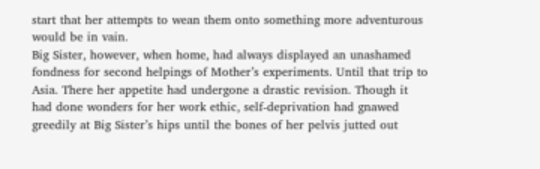start that her attempts to wean them onto something more adventurous would be in vain.
Big Sister, however, when home, had always displayed an unashamed fondness for second helpings of Mother’s experiments. Until that trip to Asia. There her appetite had undergone a drastic revision. Though it had done wonders for her work ethic, self-deprivation had gnawed greedily at Big Sister’s hips until the bones of her pelvis jutted out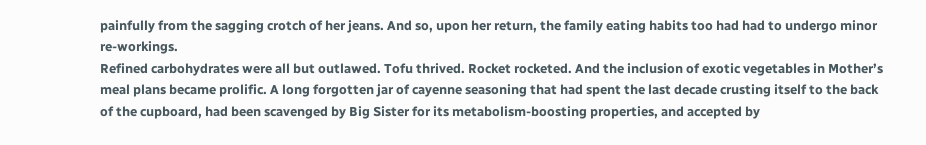painfully from the sagging crotch of her jeans. And so, upon her return, the family eating habits too had had to undergo minor re-workings.
Refined carbohydrates were all but outlawed. Tofu thrived. Rocket rocketed. And the inclusion of exotic vegetables in Mother’s meal plans became prolific. A long forgotten jar of cayenne seasoning that had spent the last decade crusting itself to the back of the cupboard, had been scavenged by Big Sister for its metabolism-boosting properties, and accepted by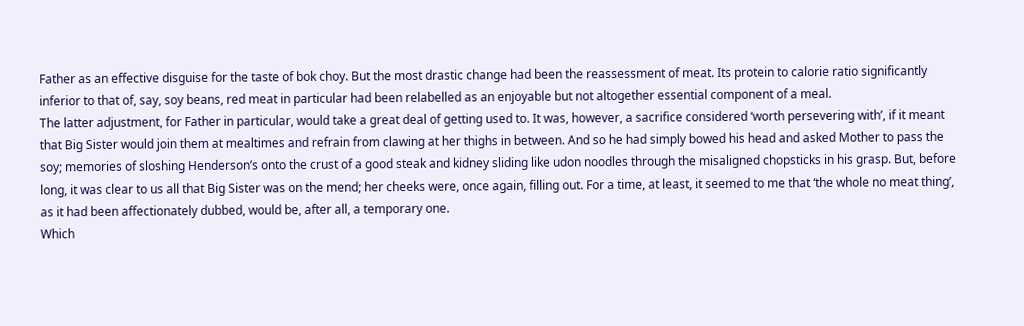Father as an effective disguise for the taste of bok choy. But the most drastic change had been the reassessment of meat. Its protein to calorie ratio significantly inferior to that of, say, soy beans, red meat in particular had been relabelled as an enjoyable but not altogether essential component of a meal.
The latter adjustment, for Father in particular, would take a great deal of getting used to. It was, however, a sacrifice considered ‘worth persevering with’, if it meant that Big Sister would join them at mealtimes and refrain from clawing at her thighs in between. And so he had simply bowed his head and asked Mother to pass the soy; memories of sloshing Henderson’s onto the crust of a good steak and kidney sliding like udon noodles through the misaligned chopsticks in his grasp. But, before long, it was clear to us all that Big Sister was on the mend; her cheeks were, once again, filling out. For a time, at least, it seemed to me that ‘the whole no meat thing’, as it had been affectionately dubbed, would be, after all, a temporary one.
Which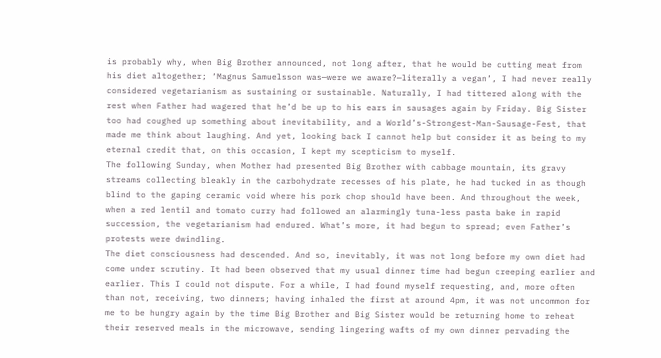is probably why, when Big Brother announced, not long after, that he would be cutting meat from his diet altogether; ‘Magnus Samuelsson was—were we aware?—literally a vegan’, I had never really considered vegetarianism as sustaining or sustainable. Naturally, I had tittered along with the rest when Father had wagered that he’d be up to his ears in sausages again by Friday. Big Sister too had coughed up something about inevitability, and a World’s-Strongest-Man-Sausage-Fest, that made me think about laughing. And yet, looking back I cannot help but consider it as being to my eternal credit that, on this occasion, I kept my scepticism to myself.
The following Sunday, when Mother had presented Big Brother with cabbage mountain, its gravy streams collecting bleakly in the carbohydrate recesses of his plate, he had tucked in as though blind to the gaping ceramic void where his pork chop should have been. And throughout the week, when a red lentil and tomato curry had followed an alarmingly tuna-less pasta bake in rapid succession, the vegetarianism had endured. What’s more, it had begun to spread; even Father’s protests were dwindling.
The diet consciousness had descended. And so, inevitably, it was not long before my own diet had come under scrutiny. It had been observed that my usual dinner time had begun creeping earlier and earlier. This I could not dispute. For a while, I had found myself requesting, and, more often than not, receiving, two dinners; having inhaled the first at around 4pm, it was not uncommon for me to be hungry again by the time Big Brother and Big Sister would be returning home to reheat their reserved meals in the microwave, sending lingering wafts of my own dinner pervading the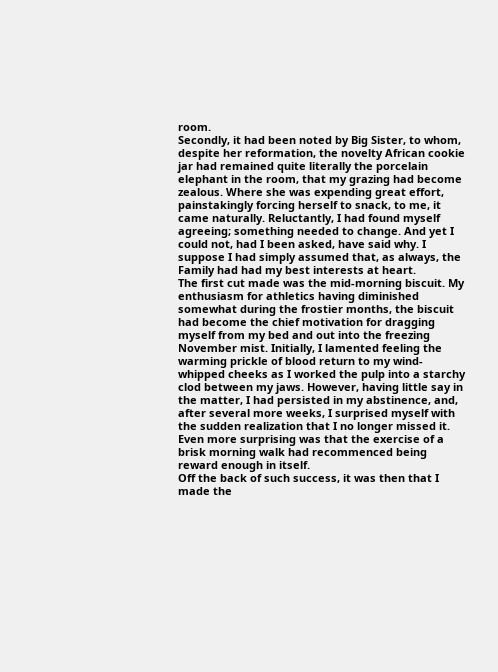room.
Secondly, it had been noted by Big Sister, to whom, despite her reformation, the novelty African cookie jar had remained quite literally the porcelain elephant in the room, that my grazing had become zealous. Where she was expending great effort, painstakingly forcing herself to snack, to me, it came naturally. Reluctantly, I had found myself agreeing; something needed to change. And yet I could not, had I been asked, have said why. I suppose I had simply assumed that, as always, the Family had had my best interests at heart.
The first cut made was the mid-morning biscuit. My enthusiasm for athletics having diminished somewhat during the frostier months, the biscuit had become the chief motivation for dragging myself from my bed and out into the freezing November mist. Initially, I lamented feeling the warming prickle of blood return to my wind-whipped cheeks as I worked the pulp into a starchy clod between my jaws. However, having little say in the matter, I had persisted in my abstinence, and, after several more weeks, I surprised myself with the sudden realization that I no longer missed it. Even more surprising was that the exercise of a brisk morning walk had recommenced being reward enough in itself.
Off the back of such success, it was then that I made the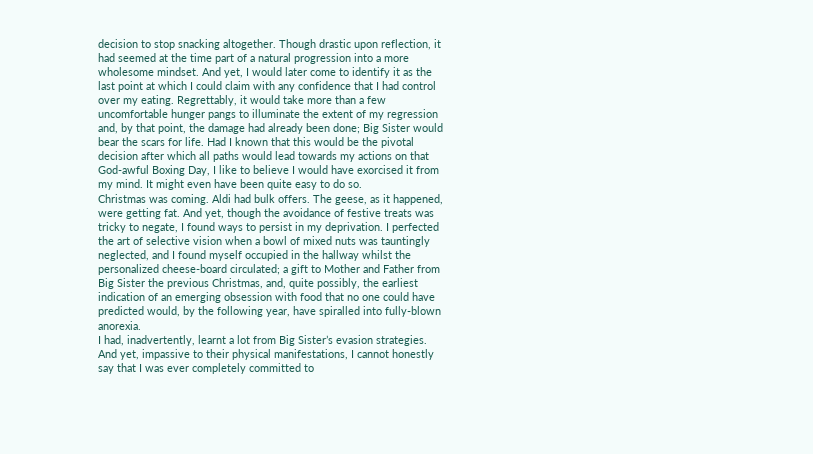decision to stop snacking altogether. Though drastic upon reflection, it had seemed at the time part of a natural progression into a more wholesome mindset. And yet, I would later come to identify it as the last point at which I could claim with any confidence that I had control over my eating. Regrettably, it would take more than a few uncomfortable hunger pangs to illuminate the extent of my regression and, by that point, the damage had already been done; Big Sister would bear the scars for life. Had I known that this would be the pivotal decision after which all paths would lead towards my actions on that God-awful Boxing Day, I like to believe I would have exorcised it from my mind. It might even have been quite easy to do so.
Christmas was coming. Aldi had bulk offers. The geese, as it happened, were getting fat. And yet, though the avoidance of festive treats was tricky to negate, I found ways to persist in my deprivation. I perfected the art of selective vision when a bowl of mixed nuts was tauntingly neglected, and I found myself occupied in the hallway whilst the personalized cheese-board circulated; a gift to Mother and Father from Big Sister the previous Christmas, and, quite possibly, the earliest indication of an emerging obsession with food that no one could have predicted would, by the following year, have spiralled into fully-blown anorexia.
I had, inadvertently, learnt a lot from Big Sister’s evasion strategies. And yet, impassive to their physical manifestations, I cannot honestly say that I was ever completely committed to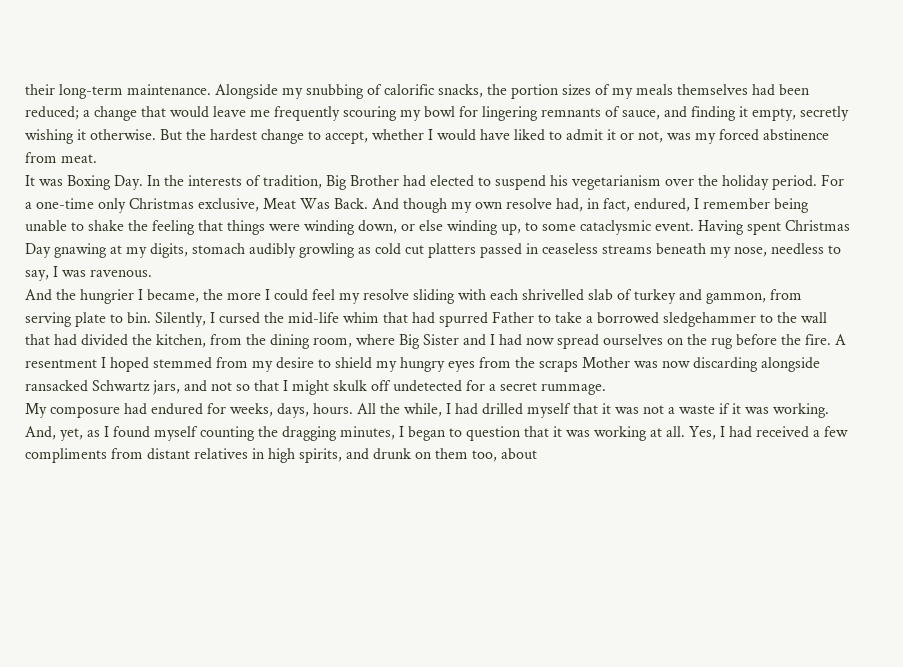their long-term maintenance. Alongside my snubbing of calorific snacks, the portion sizes of my meals themselves had been reduced; a change that would leave me frequently scouring my bowl for lingering remnants of sauce, and finding it empty, secretly wishing it otherwise. But the hardest change to accept, whether I would have liked to admit it or not, was my forced abstinence from meat.
It was Boxing Day. In the interests of tradition, Big Brother had elected to suspend his vegetarianism over the holiday period. For a one-time only Christmas exclusive, Meat Was Back. And though my own resolve had, in fact, endured, I remember being unable to shake the feeling that things were winding down, or else winding up, to some cataclysmic event. Having spent Christmas Day gnawing at my digits, stomach audibly growling as cold cut platters passed in ceaseless streams beneath my nose, needless to say, I was ravenous.
And the hungrier I became, the more I could feel my resolve sliding with each shrivelled slab of turkey and gammon, from serving plate to bin. Silently, I cursed the mid-life whim that had spurred Father to take a borrowed sledgehammer to the wall that had divided the kitchen, from the dining room, where Big Sister and I had now spread ourselves on the rug before the fire. A resentment I hoped stemmed from my desire to shield my hungry eyes from the scraps Mother was now discarding alongside ransacked Schwartz jars, and not so that I might skulk off undetected for a secret rummage.
My composure had endured for weeks, days, hours. All the while, I had drilled myself that it was not a waste if it was working. And, yet, as I found myself counting the dragging minutes, I began to question that it was working at all. Yes, I had received a few compliments from distant relatives in high spirits, and drunk on them too, about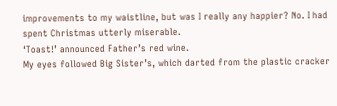improvements to my waistline, but was I really any happier? No. I had spent Christmas utterly miserable.
‘Toast!’ announced Father’s red wine.
My eyes followed Big Sister’s, which darted from the plastic cracker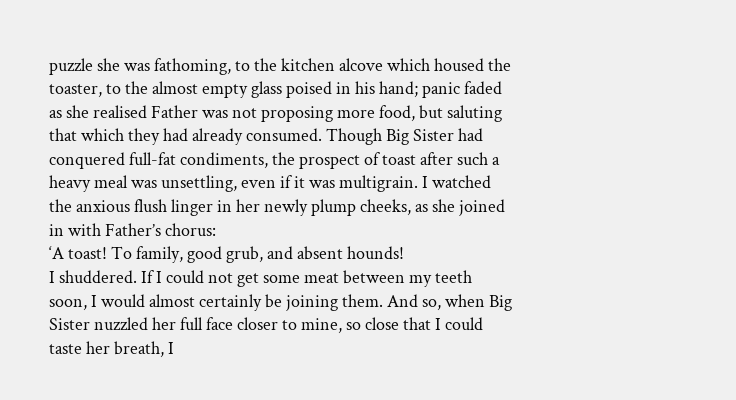puzzle she was fathoming, to the kitchen alcove which housed the toaster, to the almost empty glass poised in his hand; panic faded as she realised Father was not proposing more food, but saluting that which they had already consumed. Though Big Sister had conquered full-fat condiments, the prospect of toast after such a heavy meal was unsettling, even if it was multigrain. I watched the anxious flush linger in her newly plump cheeks, as she joined in with Father’s chorus:
‘A toast! To family, good grub, and absent hounds!
I shuddered. If I could not get some meat between my teeth soon, I would almost certainly be joining them. And so, when Big Sister nuzzled her full face closer to mine, so close that I could taste her breath, I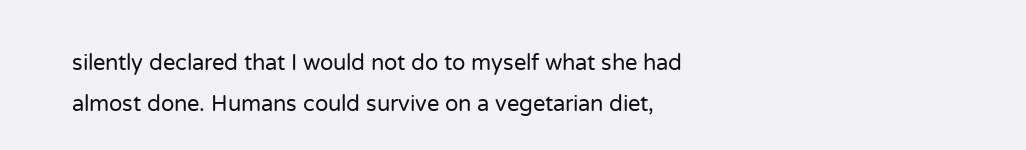silently declared that I would not do to myself what she had almost done. Humans could survive on a vegetarian diet,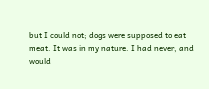but I could not; dogs were supposed to eat meat. It was in my nature. I had never, and would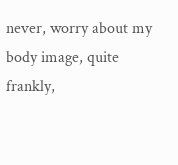never, worry about my body image, quite frankly,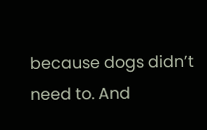because dogs didn’t need to. And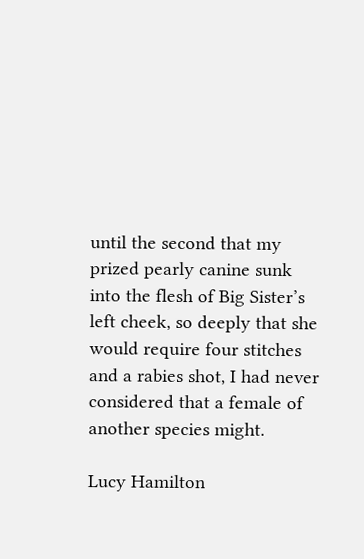until the second that my prized pearly canine sunk into the flesh of Big Sister’s left cheek, so deeply that she would require four stitches and a rabies shot, I had never considered that a female of another species might.

Lucy Hamilton